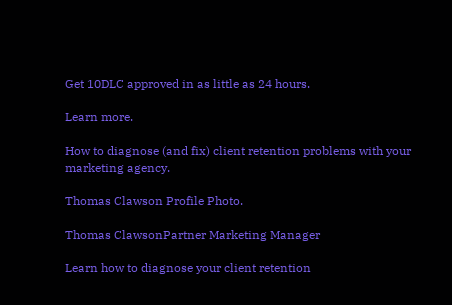Get 10DLC approved in as little as 24 hours.

Learn more.

How to diagnose (and fix) client retention problems with your marketing agency.

Thomas Clawson Profile Photo.

Thomas ClawsonPartner Marketing Manager

Learn how to diagnose your client retention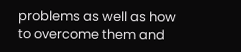problems as well as how to overcome them and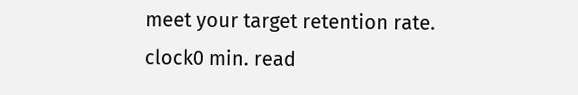meet your target retention rate.
clock0 min. read